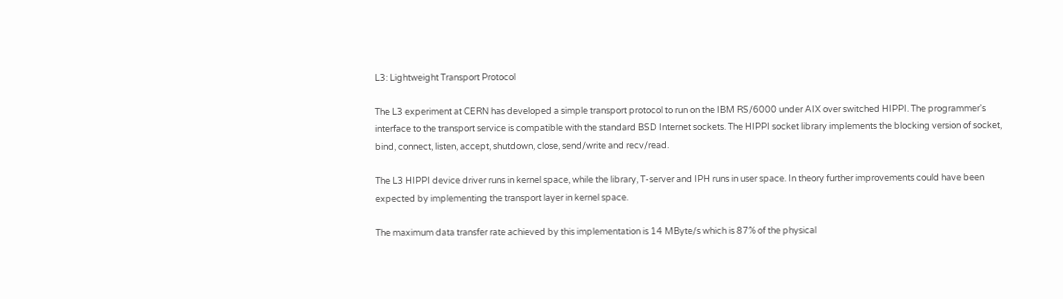L3: Lightweight Transport Protocol

The L3 experiment at CERN has developed a simple transport protocol to run on the IBM RS/6000 under AIX over switched HIPPI. The programmer's interface to the transport service is compatible with the standard BSD Internet sockets. The HIPPI socket library implements the blocking version of socket, bind, connect, listen, accept, shutdown, close, send/write and recv/read.

The L3 HIPPI device driver runs in kernel space, while the library, T-server and IPH runs in user space. In theory further improvements could have been expected by implementing the transport layer in kernel space.

The maximum data transfer rate achieved by this implementation is 14 MByte/s which is 87% of the physical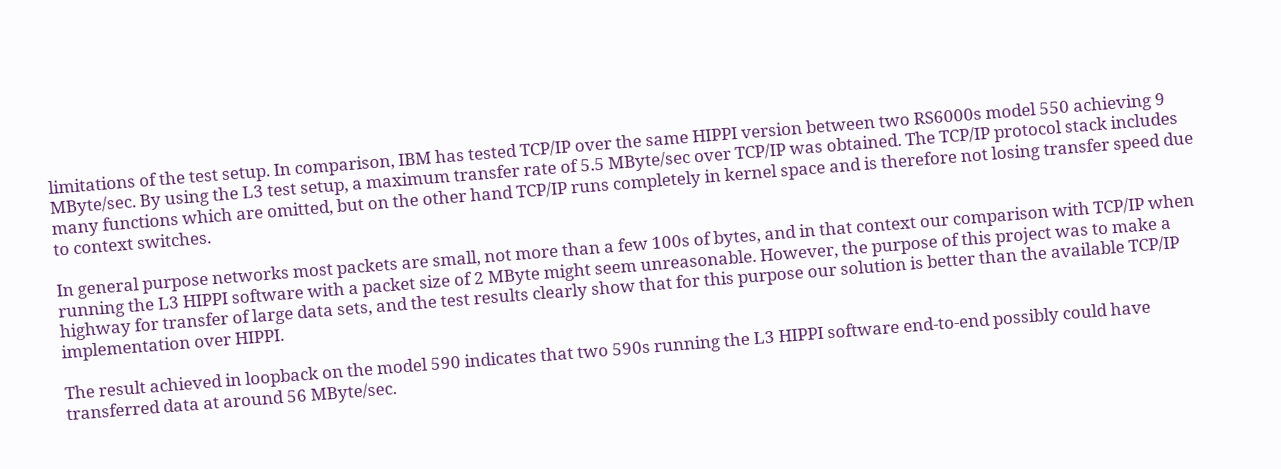limitations of the test setup. In comparison, IBM has tested TCP/IP over the same HIPPI version between two RS6000s model 550 achieving 9 MByte/sec. By using the L3 test setup, a maximum transfer rate of 5.5 MByte/sec over TCP/IP was obtained. The TCP/IP protocol stack includes many functions which are omitted, but on the other hand TCP/IP runs completely in kernel space and is therefore not losing transfer speed due to context switches.

In general purpose networks most packets are small, not more than a few 100s of bytes, and in that context our comparison with TCP/IP when running the L3 HIPPI software with a packet size of 2 MByte might seem unreasonable. However, the purpose of this project was to make a highway for transfer of large data sets, and the test results clearly show that for this purpose our solution is better than the available TCP/IP implementation over HIPPI.

The result achieved in loopback on the model 590 indicates that two 590s running the L3 HIPPI software end-to-end possibly could have transferred data at around 56 MByte/sec.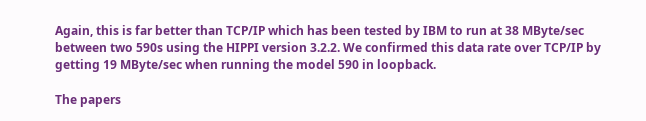Again, this is far better than TCP/IP which has been tested by IBM to run at 38 MByte/sec between two 590s using the HIPPI version 3.2.2. We confirmed this data rate over TCP/IP by getting 19 MByte/sec when running the model 590 in loopback.

The papers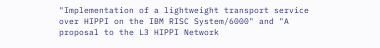"Implementation of a lightweight transport service over HIPPI on the IBM RISC System/6000" and "A proposal to the L3 HIPPI Network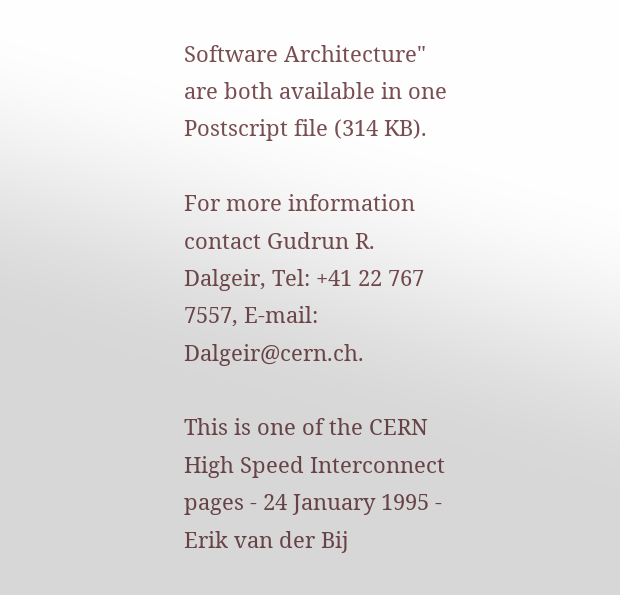Software Architecture" are both available in one Postscript file (314 KB).

For more information contact Gudrun R. Dalgeir, Tel: +41 22 767 7557, E-mail: Dalgeir@cern.ch.

This is one of the CERN High Speed Interconnect pages - 24 January 1995 - Erik van der Bij